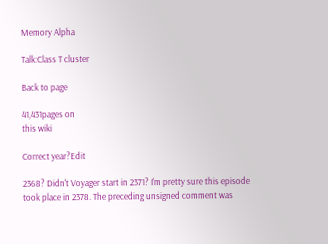Memory Alpha

Talk:Class T cluster

Back to page

41,431pages on
this wiki

Correct year?Edit

2368? Didn't Voyager start in 2371? I'm pretty sure this episode took place in 2378. The preceding unsigned comment was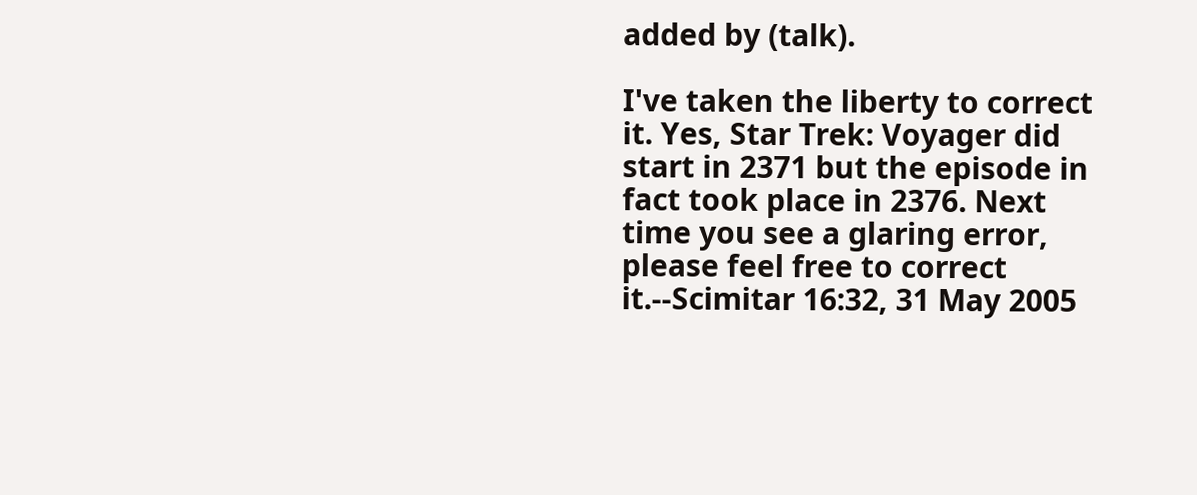added by (talk).

I've taken the liberty to correct it. Yes, Star Trek: Voyager did start in 2371 but the episode in fact took place in 2376. Next time you see a glaring error, please feel free to correct it.--Scimitar 16:32, 31 May 2005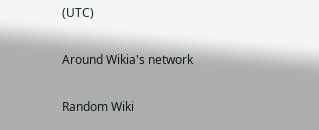(UTC)

Around Wikia's network

Random Wiki